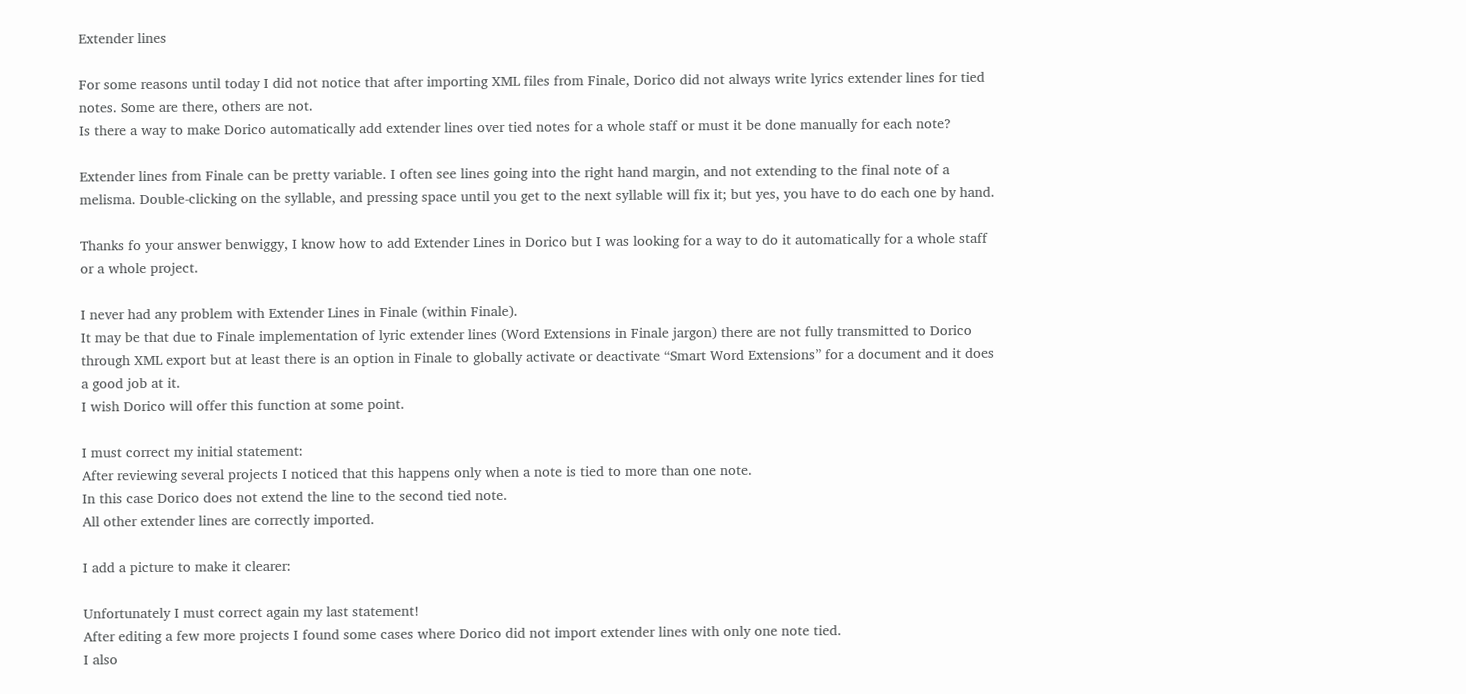Extender lines

For some reasons until today I did not notice that after importing XML files from Finale, Dorico did not always write lyrics extender lines for tied notes. Some are there, others are not.
Is there a way to make Dorico automatically add extender lines over tied notes for a whole staff or must it be done manually for each note?

Extender lines from Finale can be pretty variable. I often see lines going into the right hand margin, and not extending to the final note of a melisma. Double-clicking on the syllable, and pressing space until you get to the next syllable will fix it; but yes, you have to do each one by hand.

Thanks fo your answer benwiggy, I know how to add Extender Lines in Dorico but I was looking for a way to do it automatically for a whole staff or a whole project.

I never had any problem with Extender Lines in Finale (within Finale).
It may be that due to Finale implementation of lyric extender lines (Word Extensions in Finale jargon) there are not fully transmitted to Dorico through XML export but at least there is an option in Finale to globally activate or deactivate “Smart Word Extensions” for a document and it does a good job at it.
I wish Dorico will offer this function at some point.

I must correct my initial statement:
After reviewing several projects I noticed that this happens only when a note is tied to more than one note.
In this case Dorico does not extend the line to the second tied note.
All other extender lines are correctly imported.

I add a picture to make it clearer:

Unfortunately I must correct again my last statement!
After editing a few more projects I found some cases where Dorico did not import extender lines with only one note tied.
I also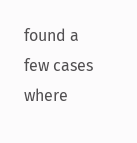found a few cases where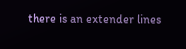there is an extender lines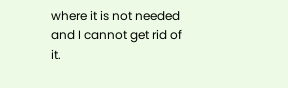where it is not needed and I cannot get rid of it.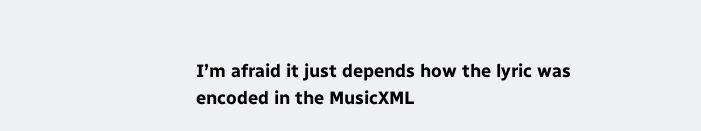I’m afraid it just depends how the lyric was encoded in the MusicXML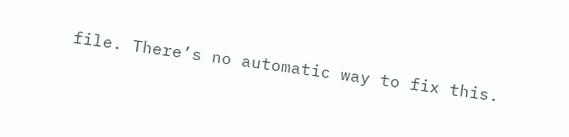file. There’s no automatic way to fix this.